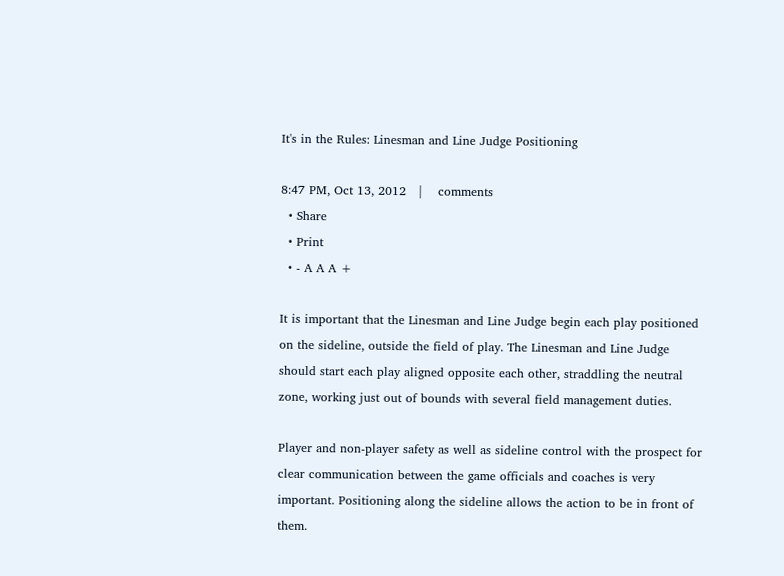It's in the Rules: Linesman and Line Judge Positioning

8:47 PM, Oct 13, 2012   |    comments
  • Share
  • Print
  • - A A A +

It is important that the Linesman and Line Judge begin each play positioned on the sideline, outside the field of play. The Linesman and Line Judge should start each play aligned opposite each other, straddling the neutral zone, working just out of bounds with several field management duties.

Player and non-player safety as well as sideline control with the prospect for clear communication between the game officials and coaches is very important. Positioning along the sideline allows the action to be in front of them.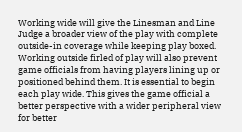Working wide will give the Linesman and Line Judge a broader view of the play with complete outside-in coverage while keeping play boxed. Working outside firled of play will also prevent game officials from having players lining up or positioned behind them. It is essential to begin each play wide. This gives the game official a better perspective with a wider peripheral view for better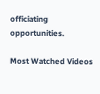officiating opportunities.

Most Watched Videos